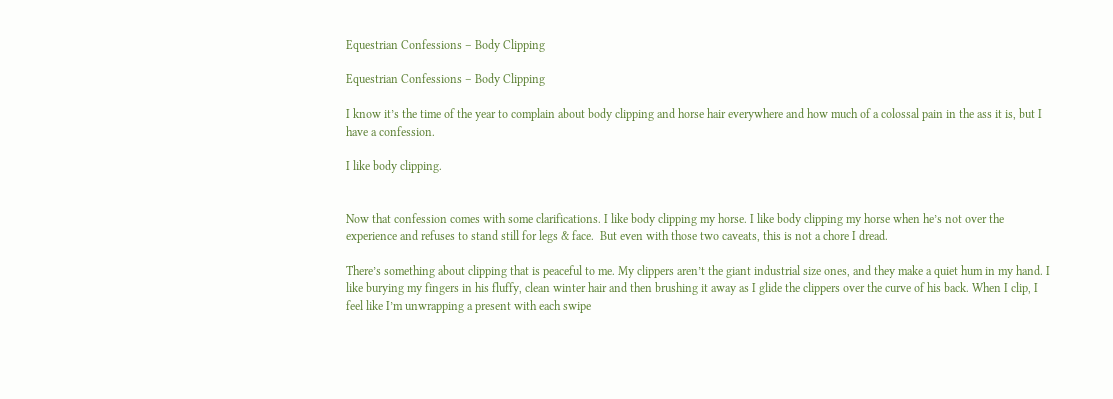Equestrian Confessions – Body Clipping

Equestrian Confessions – Body Clipping

I know it’s the time of the year to complain about body clipping and horse hair everywhere and how much of a colossal pain in the ass it is, but I have a confession.

I like body clipping.


Now that confession comes with some clarifications. I like body clipping my horse. I like body clipping my horse when he’s not over the experience and refuses to stand still for legs & face.  But even with those two caveats, this is not a chore I dread.

There’s something about clipping that is peaceful to me. My clippers aren’t the giant industrial size ones, and they make a quiet hum in my hand. I like burying my fingers in his fluffy, clean winter hair and then brushing it away as I glide the clippers over the curve of his back. When I clip, I feel like I’m unwrapping a present with each swipe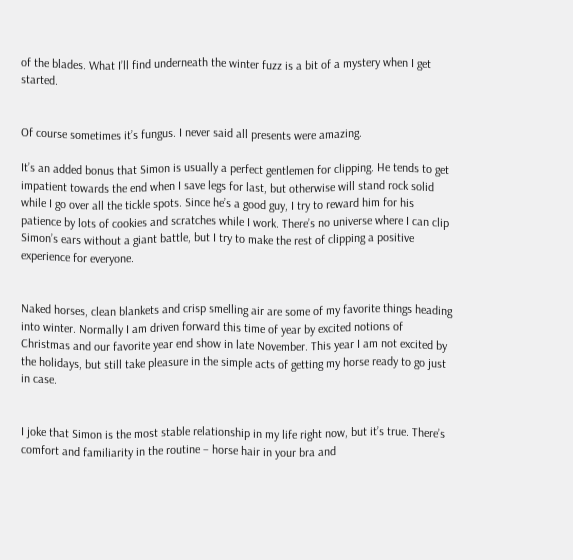of the blades. What I’ll find underneath the winter fuzz is a bit of a mystery when I get started.


Of course sometimes it’s fungus. I never said all presents were amazing.

It’s an added bonus that Simon is usually a perfect gentlemen for clipping. He tends to get impatient towards the end when I save legs for last, but otherwise will stand rock solid while I go over all the tickle spots. Since he’s a good guy, I try to reward him for his patience by lots of cookies and scratches while I work. There’s no universe where I can clip Simon’s ears without a giant battle, but I try to make the rest of clipping a positive experience for everyone.


Naked horses, clean blankets and crisp smelling air are some of my favorite things heading into winter. Normally I am driven forward this time of year by excited notions of Christmas and our favorite year end show in late November. This year I am not excited by the holidays, but still take pleasure in the simple acts of getting my horse ready to go just in case.


I joke that Simon is the most stable relationship in my life right now, but it’s true. There’s comfort and familiarity in the routine – horse hair in your bra and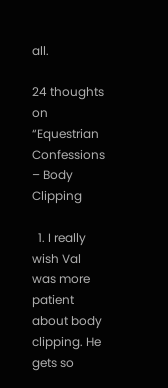all.

24 thoughts on “Equestrian Confessions – Body Clipping

  1. I really wish Val was more patient about body clipping. He gets so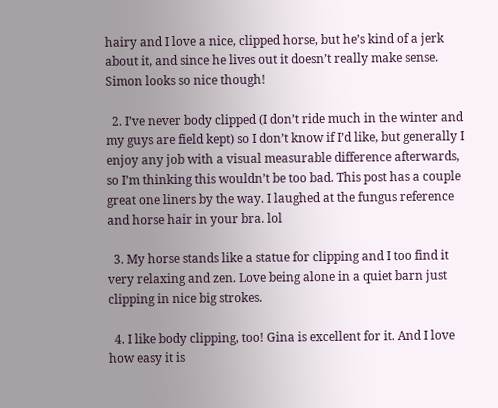hairy and I love a nice, clipped horse, but he’s kind of a jerk about it, and since he lives out it doesn’t really make sense. Simon looks so nice though!

  2. I’ve never body clipped (I don’t ride much in the winter and my guys are field kept) so I don’t know if I’d like, but generally I enjoy any job with a visual measurable difference afterwards, so I’m thinking this wouldn’t be too bad. This post has a couple great one liners by the way. I laughed at the fungus reference and horse hair in your bra. lol

  3. My horse stands like a statue for clipping and I too find it very relaxing and zen. Love being alone in a quiet barn just clipping in nice big strokes.

  4. I like body clipping, too! Gina is excellent for it. And I love how easy it is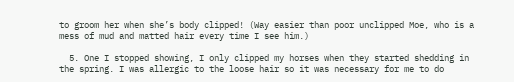to groom her when she’s body clipped! (Way easier than poor unclipped Moe, who is a mess of mud and matted hair every time I see him.)

  5. One I stopped showing, I only clipped my horses when they started shedding in the spring. I was allergic to the loose hair so it was necessary for me to do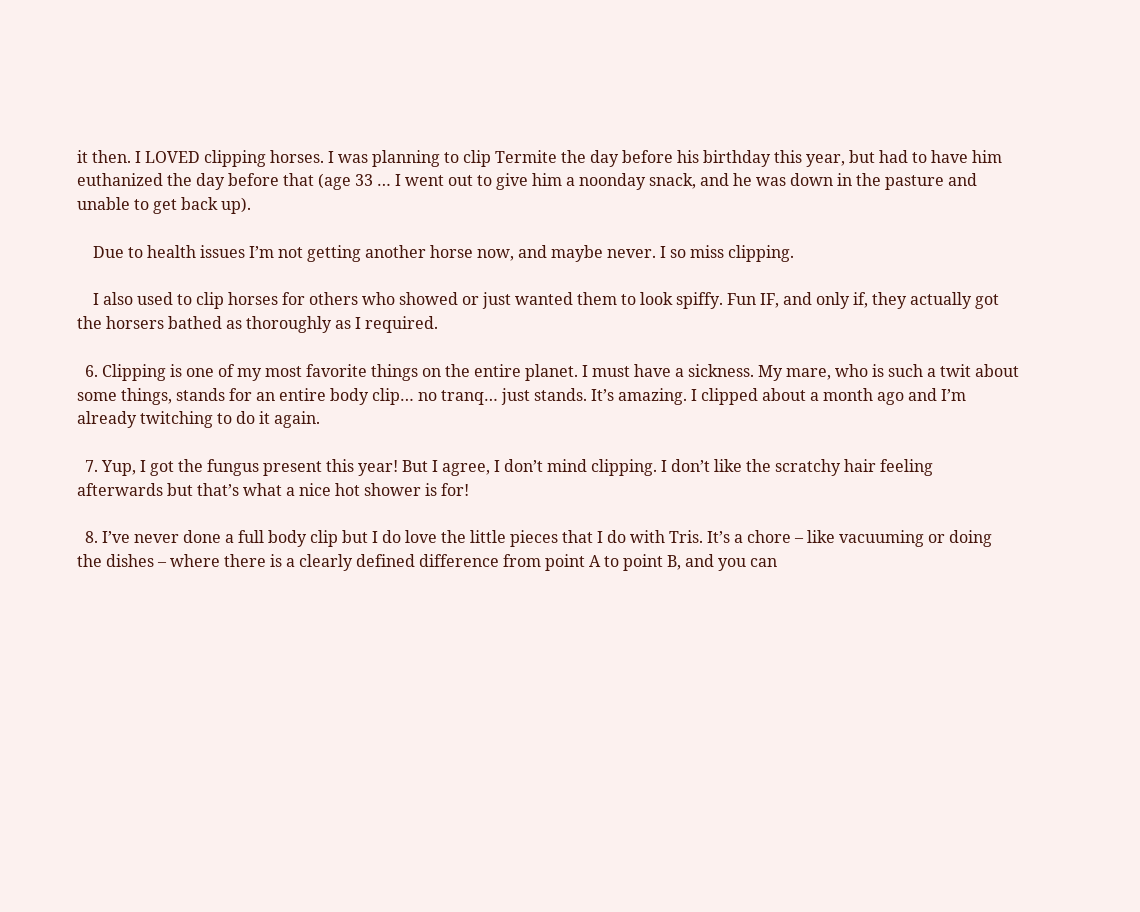it then. I LOVED clipping horses. I was planning to clip Termite the day before his birthday this year, but had to have him euthanized the day before that (age 33 … I went out to give him a noonday snack, and he was down in the pasture and unable to get back up).

    Due to health issues I’m not getting another horse now, and maybe never. I so miss clipping.

    I also used to clip horses for others who showed or just wanted them to look spiffy. Fun IF, and only if, they actually got the horsers bathed as thoroughly as I required.

  6. Clipping is one of my most favorite things on the entire planet. I must have a sickness. My mare, who is such a twit about some things, stands for an entire body clip… no tranq… just stands. It’s amazing. I clipped about a month ago and I’m already twitching to do it again.

  7. Yup, I got the fungus present this year! But I agree, I don’t mind clipping. I don’t like the scratchy hair feeling afterwards but that’s what a nice hot shower is for!

  8. I’ve never done a full body clip but I do love the little pieces that I do with Tris. It’s a chore – like vacuuming or doing the dishes – where there is a clearly defined difference from point A to point B, and you can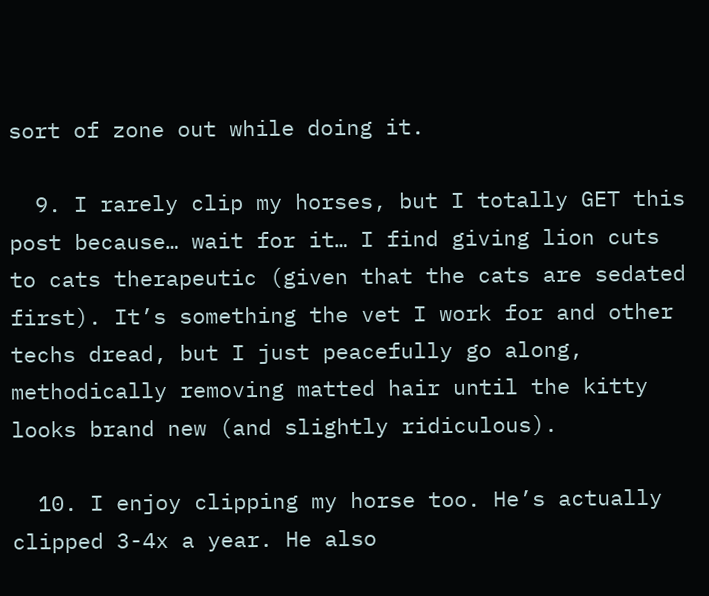sort of zone out while doing it.

  9. I rarely clip my horses, but I totally GET this post because… wait for it… I find giving lion cuts to cats therapeutic (given that the cats are sedated first). It’s something the vet I work for and other techs dread, but I just peacefully go along, methodically removing matted hair until the kitty looks brand new (and slightly ridiculous).

  10. I enjoy clipping my horse too. He’s actually clipped 3-4x a year. He also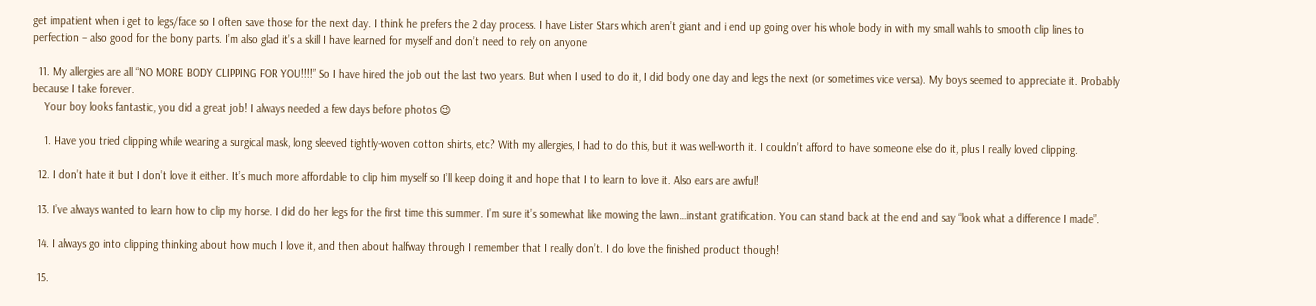get impatient when i get to legs/face so I often save those for the next day. I think he prefers the 2 day process. I have Lister Stars which aren’t giant and i end up going over his whole body in with my small wahls to smooth clip lines to perfection – also good for the bony parts. I’m also glad it’s a skill I have learned for myself and don’t need to rely on anyone

  11. My allergies are all “NO MORE BODY CLIPPING FOR YOU!!!!” So I have hired the job out the last two years. But when I used to do it, I did body one day and legs the next (or sometimes vice versa). My boys seemed to appreciate it. Probably because I take forever.
    Your boy looks fantastic, you did a great job! I always needed a few days before photos 😉

    1. Have you tried clipping while wearing a surgical mask, long sleeved tightly-woven cotton shirts, etc? With my allergies, I had to do this, but it was well-worth it. I couldn’t afford to have someone else do it, plus I really loved clipping.

  12. I don’t hate it but I don’t love it either. It’s much more affordable to clip him myself so I’ll keep doing it and hope that I to learn to love it. Also ears are awful!

  13. I’ve always wanted to learn how to clip my horse. I did do her legs for the first time this summer. I’m sure it’s somewhat like mowing the lawn…instant gratification. You can stand back at the end and say “look what a difference I made”.

  14. I always go into clipping thinking about how much I love it, and then about halfway through I remember that I really don’t. I do love the finished product though!

  15.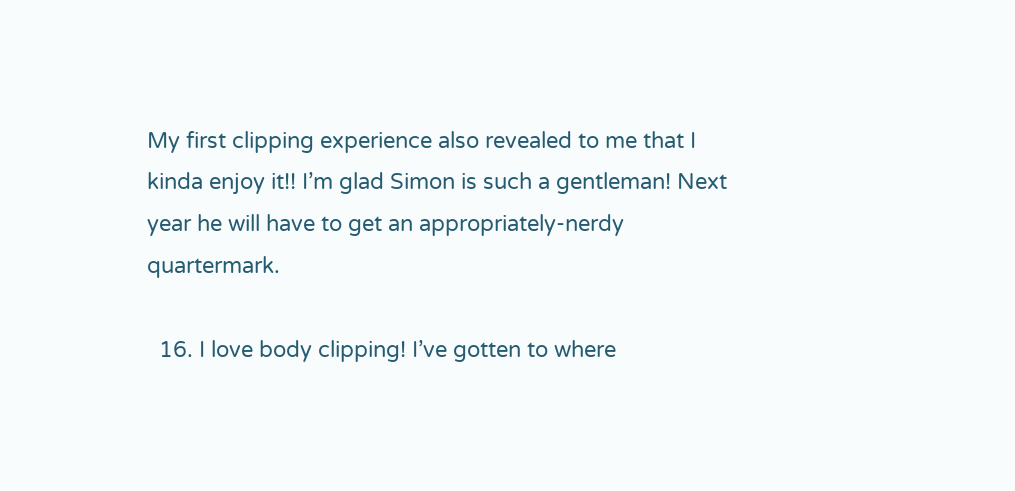My first clipping experience also revealed to me that I kinda enjoy it!! I’m glad Simon is such a gentleman! Next year he will have to get an appropriately-nerdy quartermark.

  16. I love body clipping! I’ve gotten to where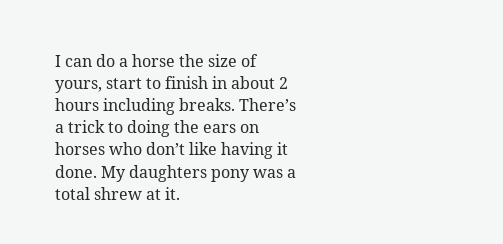I can do a horse the size of yours, start to finish in about 2 hours including breaks. There’s a trick to doing the ears on horses who don’t like having it done. My daughters pony was a total shrew at it.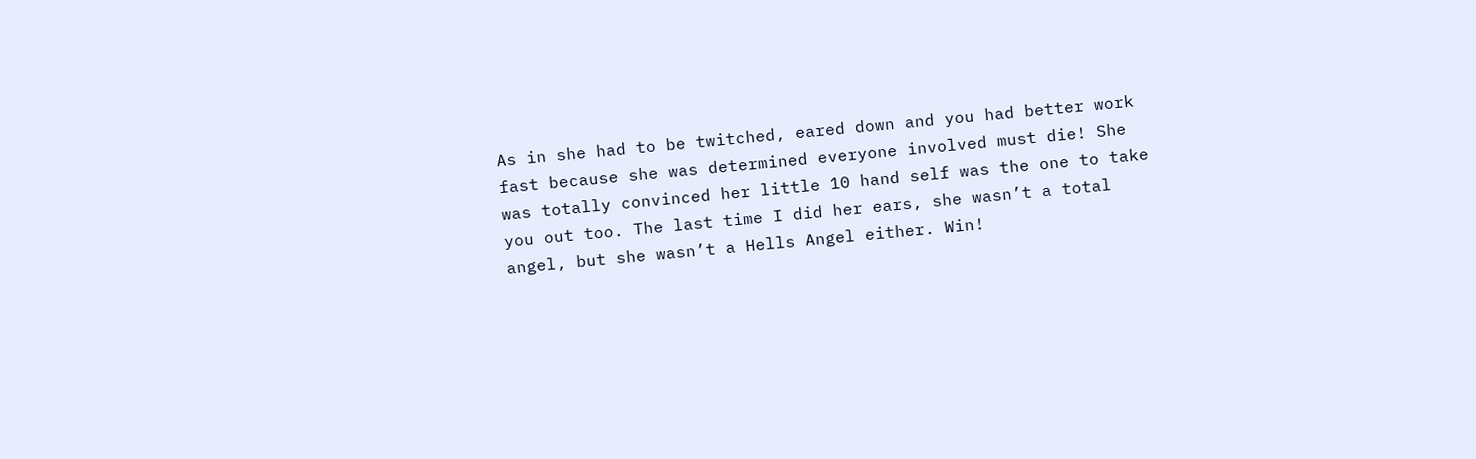As in she had to be twitched, eared down and you had better work fast because she was determined everyone involved must die! She was totally convinced her little 10 hand self was the one to take you out too. The last time I did her ears, she wasn’t a total angel, but she wasn’t a Hells Angel either. Win!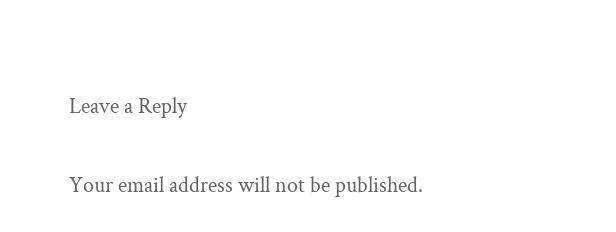Leave a Reply

Your email address will not be published.